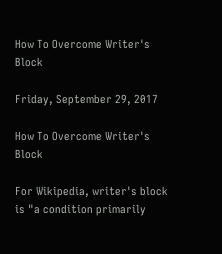How To Overcome Writer's Block

Friday, September 29, 2017

How To Overcome Writer's Block

For Wikipedia, writer's block is "a condition primarily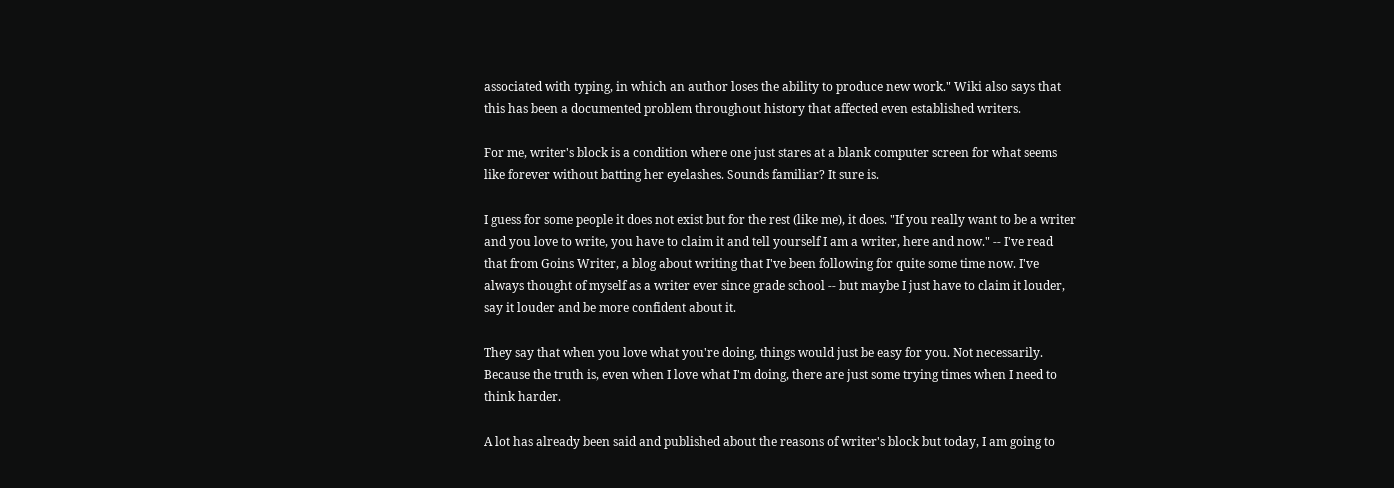associated with typing, in which an author loses the ability to produce new work." Wiki also says that this has been a documented problem throughout history that affected even established writers.

For me, writer's block is a condition where one just stares at a blank computer screen for what seems like forever without batting her eyelashes. Sounds familiar? It sure is.

I guess for some people it does not exist but for the rest (like me), it does. "If you really want to be a writer and you love to write, you have to claim it and tell yourself I am a writer, here and now." -- I've read that from Goins Writer, a blog about writing that I've been following for quite some time now. I've always thought of myself as a writer ever since grade school -- but maybe I just have to claim it louder, say it louder and be more confident about it.

They say that when you love what you're doing, things would just be easy for you. Not necessarily. Because the truth is, even when I love what I'm doing, there are just some trying times when I need to think harder.

A lot has already been said and published about the reasons of writer's block but today, I am going to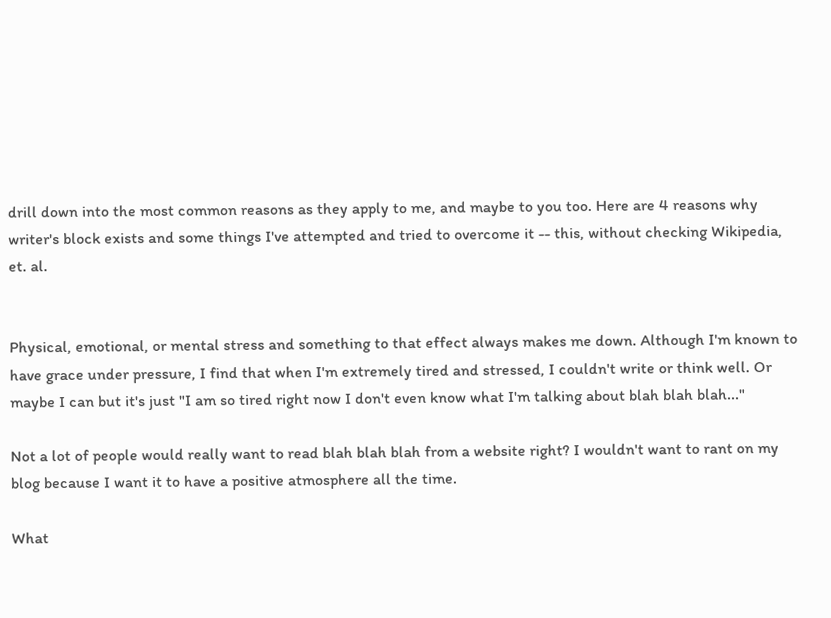drill down into the most common reasons as they apply to me, and maybe to you too. Here are 4 reasons why writer's block exists and some things I've attempted and tried to overcome it -- this, without checking Wikipedia, et. al.


Physical, emotional, or mental stress and something to that effect always makes me down. Although I'm known to have grace under pressure, I find that when I'm extremely tired and stressed, I couldn't write or think well. Or maybe I can but it's just "I am so tired right now I don't even know what I'm talking about blah blah blah..."

Not a lot of people would really want to read blah blah blah from a website right? I wouldn't want to rant on my blog because I want it to have a positive atmosphere all the time.

What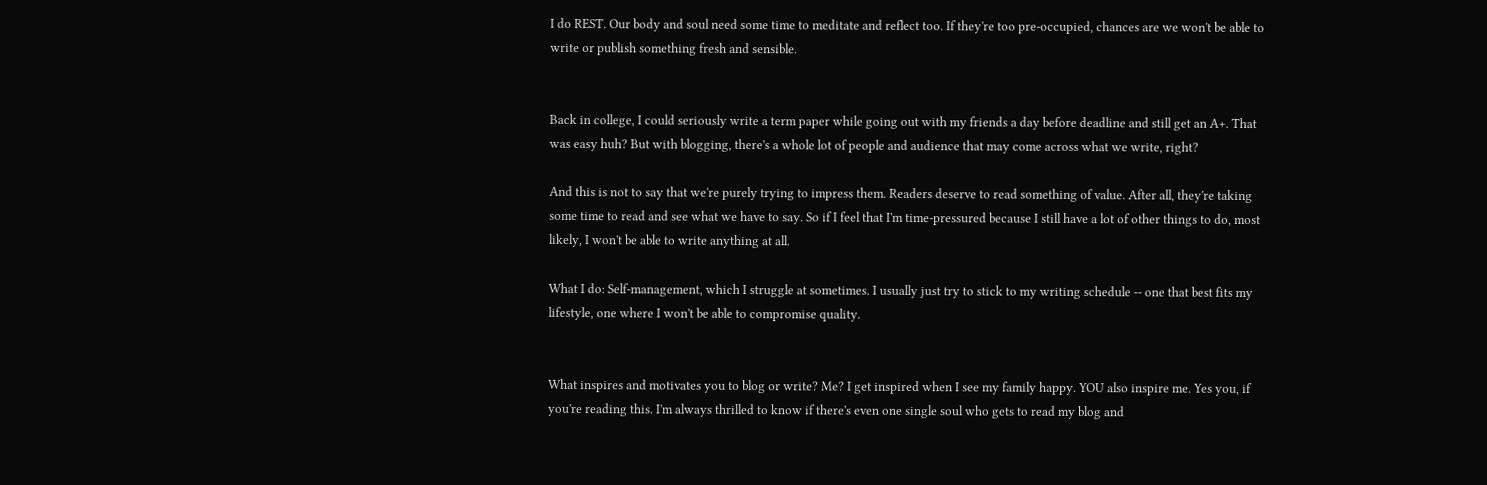I do REST. Our body and soul need some time to meditate and reflect too. If they're too pre-occupied, chances are we won't be able to write or publish something fresh and sensible.


Back in college, I could seriously write a term paper while going out with my friends a day before deadline and still get an A+. That was easy huh? But with blogging, there's a whole lot of people and audience that may come across what we write, right?

And this is not to say that we're purely trying to impress them. Readers deserve to read something of value. After all, they're taking some time to read and see what we have to say. So if I feel that I'm time-pressured because I still have a lot of other things to do, most likely, I won't be able to write anything at all.

What I do: Self-management, which I struggle at sometimes. I usually just try to stick to my writing schedule -- one that best fits my lifestyle, one where I won't be able to compromise quality.


What inspires and motivates you to blog or write? Me? I get inspired when I see my family happy. YOU also inspire me. Yes you, if you're reading this. I'm always thrilled to know if there's even one single soul who gets to read my blog and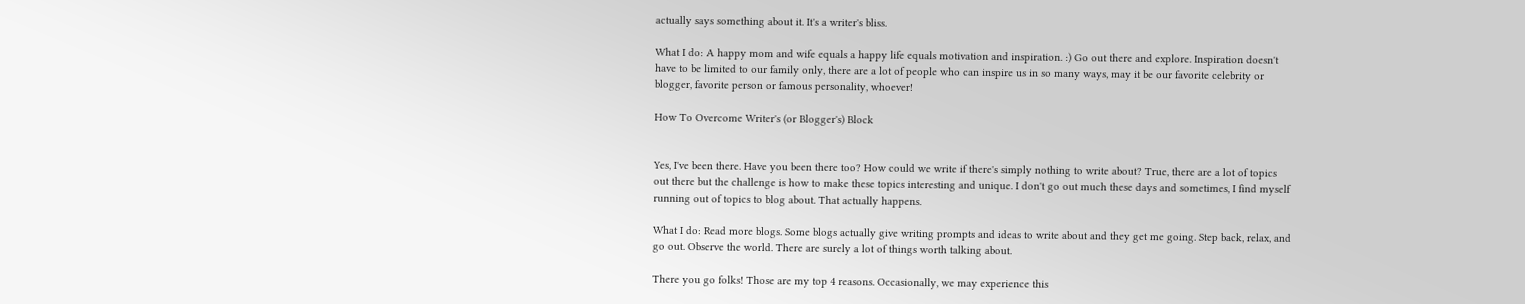actually says something about it. It's a writer's bliss.

What I do: A happy mom and wife equals a happy life equals motivation and inspiration. :) Go out there and explore. Inspiration doesn't have to be limited to our family only, there are a lot of people who can inspire us in so many ways, may it be our favorite celebrity or blogger, favorite person or famous personality, whoever!

How To Overcome Writer's (or Blogger's) Block


Yes, I've been there. Have you been there too? How could we write if there's simply nothing to write about? True, there are a lot of topics out there but the challenge is how to make these topics interesting and unique. I don't go out much these days and sometimes, I find myself running out of topics to blog about. That actually happens.

What I do: Read more blogs. Some blogs actually give writing prompts and ideas to write about and they get me going. Step back, relax, and go out. Observe the world. There are surely a lot of things worth talking about.

There you go folks! Those are my top 4 reasons. Occasionally, we may experience this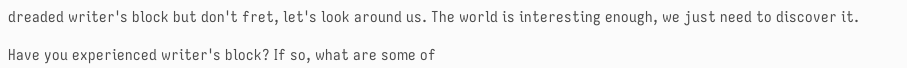dreaded writer's block but don't fret, let's look around us. The world is interesting enough, we just need to discover it.

Have you experienced writer's block? If so, what are some of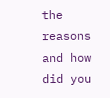the reasons and how did you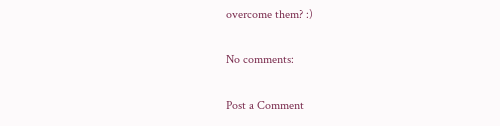overcome them? :)

No comments:

Post a Comment